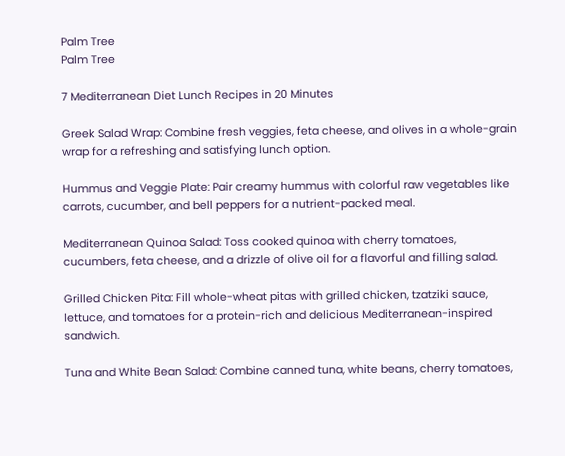Palm Tree
Palm Tree

7 Mediterranean Diet Lunch Recipes in 20 Minutes

Greek Salad Wrap: Combine fresh veggies, feta cheese, and olives in a whole-grain wrap for a refreshing and satisfying lunch option.

Hummus and Veggie Plate: Pair creamy hummus with colorful raw vegetables like carrots, cucumber, and bell peppers for a nutrient-packed meal.

Mediterranean Quinoa Salad: Toss cooked quinoa with cherry tomatoes, cucumbers, feta cheese, and a drizzle of olive oil for a flavorful and filling salad.

Grilled Chicken Pita: Fill whole-wheat pitas with grilled chicken, tzatziki sauce, lettuce, and tomatoes for a protein-rich and delicious Mediterranean-inspired sandwich.

Tuna and White Bean Salad: Combine canned tuna, white beans, cherry tomatoes,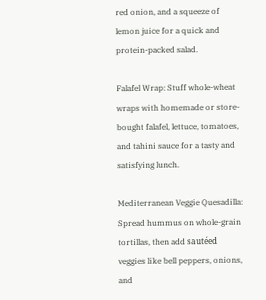red onion, and a squeeze of lemon juice for a quick and protein-packed salad.

Falafel Wrap: Stuff whole-wheat wraps with homemade or store-bought falafel, lettuce, tomatoes, and tahini sauce for a tasty and satisfying lunch.

Mediterranean Veggie Quesadilla: Spread hummus on whole-grain tortillas, then add sautéed veggies like bell peppers, onions, and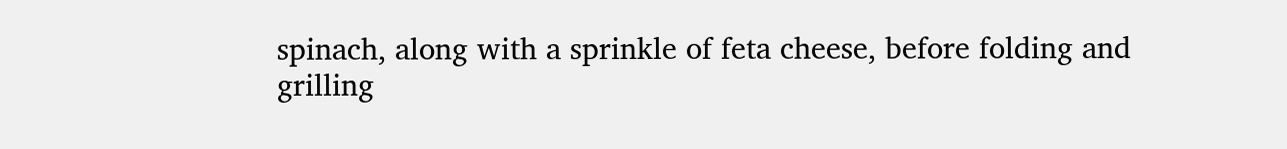spinach, along with a sprinkle of feta cheese, before folding and grilling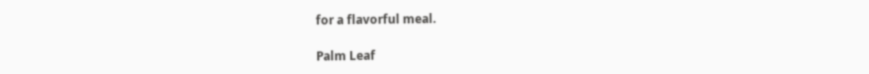for a flavorful meal.

Palm Leaf